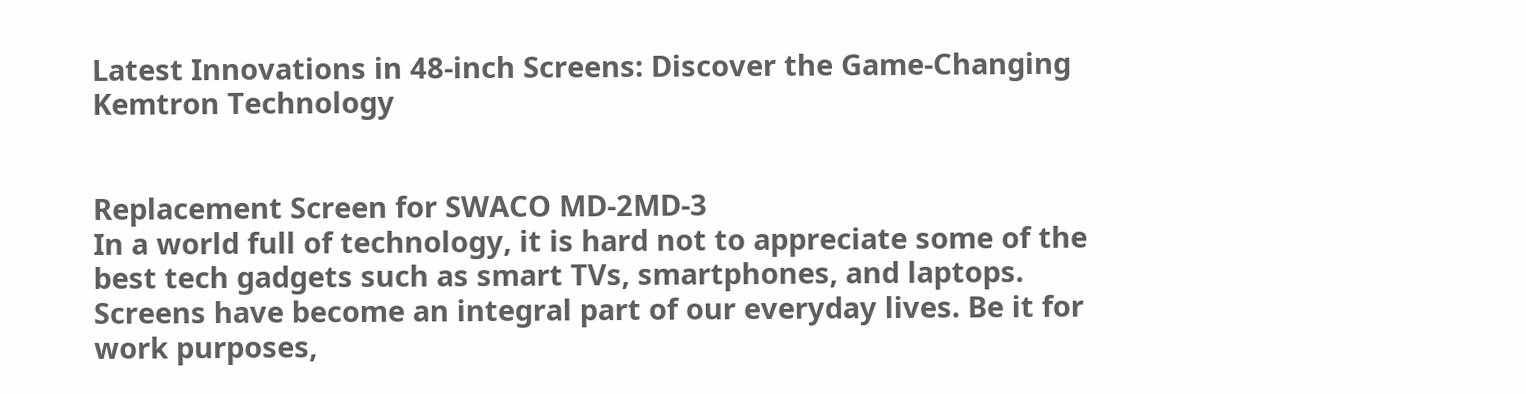Latest Innovations in 48-inch Screens: Discover the Game-Changing Kemtron Technology


Replacement Screen for SWACO MD-2MD-3
In a world full of technology, it is hard not to appreciate some of the best tech gadgets such as smart TVs, smartphones, and laptops. Screens have become an integral part of our everyday lives. Be it for work purposes,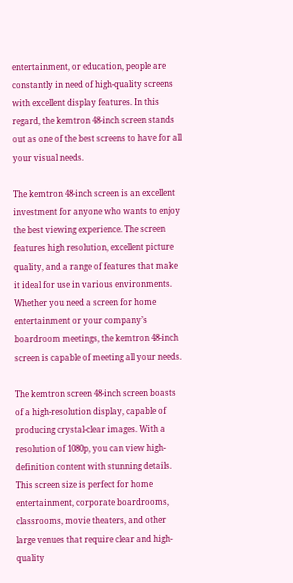entertainment, or education, people are constantly in need of high-quality screens with excellent display features. In this regard, the kemtron 48-inch screen stands out as one of the best screens to have for all your visual needs.

The kemtron 48-inch screen is an excellent investment for anyone who wants to enjoy the best viewing experience. The screen features high resolution, excellent picture quality, and a range of features that make it ideal for use in various environments. Whether you need a screen for home entertainment or your company’s boardroom meetings, the kemtron 48-inch screen is capable of meeting all your needs.

The kemtron screen 48-inch screen boasts of a high-resolution display, capable of producing crystal-clear images. With a resolution of 1080p, you can view high-definition content with stunning details. This screen size is perfect for home entertainment, corporate boardrooms, classrooms, movie theaters, and other large venues that require clear and high-quality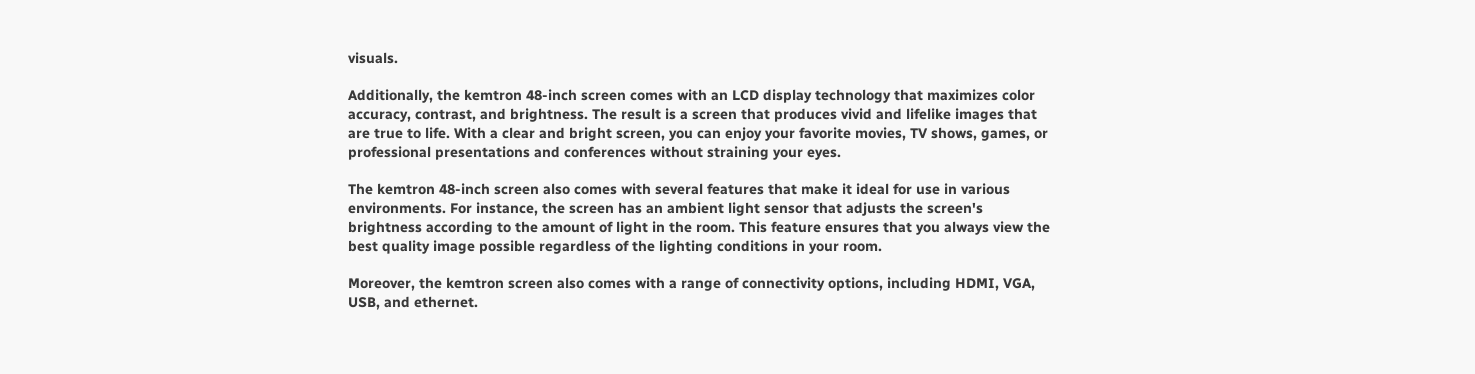visuals.

Additionally, the kemtron 48-inch screen comes with an LCD display technology that maximizes color accuracy, contrast, and brightness. The result is a screen that produces vivid and lifelike images that are true to life. With a clear and bright screen, you can enjoy your favorite movies, TV shows, games, or professional presentations and conferences without straining your eyes.

The kemtron 48-inch screen also comes with several features that make it ideal for use in various environments. For instance, the screen has an ambient light sensor that adjusts the screen's brightness according to the amount of light in the room. This feature ensures that you always view the best quality image possible regardless of the lighting conditions in your room.

Moreover, the kemtron screen also comes with a range of connectivity options, including HDMI, VGA, USB, and ethernet.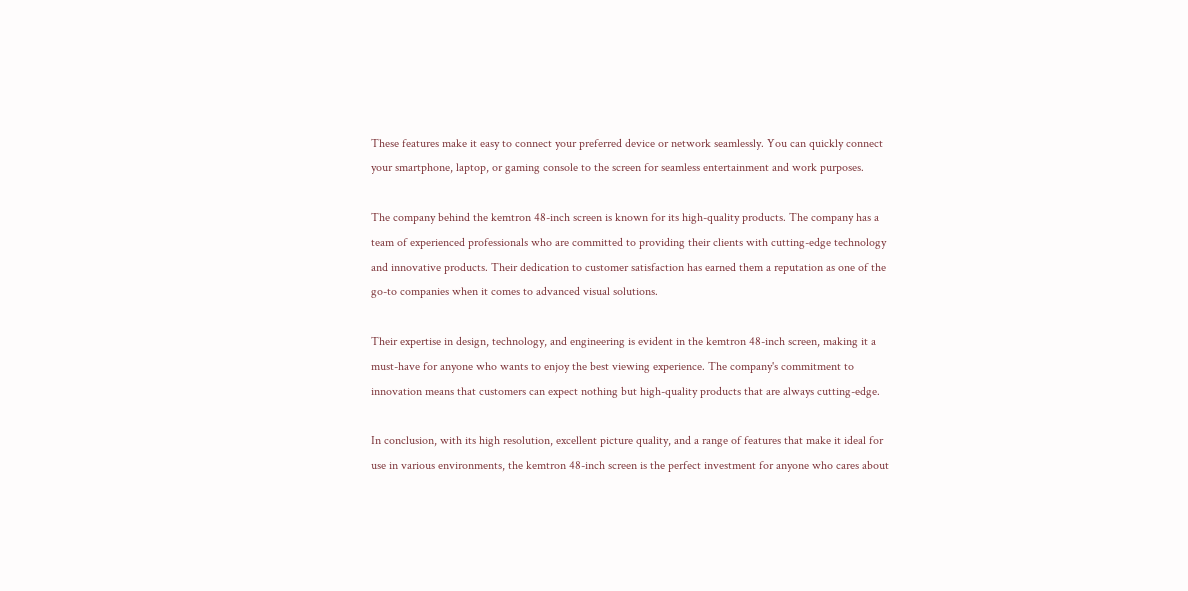These features make it easy to connect your preferred device or network seamlessly. You can quickly connect your smartphone, laptop, or gaming console to the screen for seamless entertainment and work purposes.

The company behind the kemtron 48-inch screen is known for its high-quality products. The company has a team of experienced professionals who are committed to providing their clients with cutting-edge technology and innovative products. Their dedication to customer satisfaction has earned them a reputation as one of the go-to companies when it comes to advanced visual solutions.

Their expertise in design, technology, and engineering is evident in the kemtron 48-inch screen, making it a must-have for anyone who wants to enjoy the best viewing experience. The company's commitment to innovation means that customers can expect nothing but high-quality products that are always cutting-edge.

In conclusion, with its high resolution, excellent picture quality, and a range of features that make it ideal for use in various environments, the kemtron 48-inch screen is the perfect investment for anyone who cares about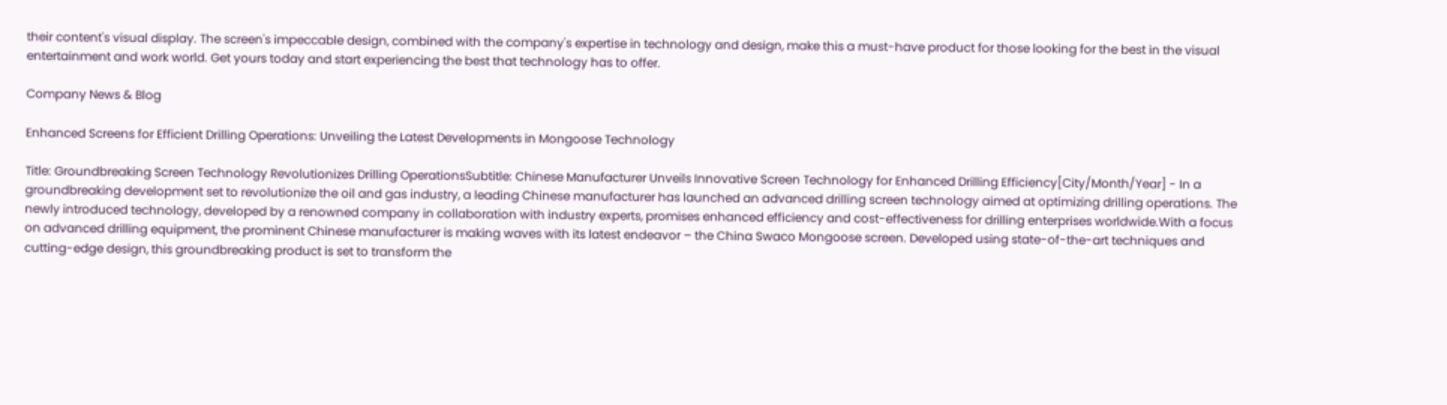their content's visual display. The screen's impeccable design, combined with the company's expertise in technology and design, make this a must-have product for those looking for the best in the visual entertainment and work world. Get yours today and start experiencing the best that technology has to offer.

Company News & Blog

Enhanced Screens for Efficient Drilling Operations: Unveiling the Latest Developments in Mongoose Technology

Title: Groundbreaking Screen Technology Revolutionizes Drilling OperationsSubtitle: Chinese Manufacturer Unveils Innovative Screen Technology for Enhanced Drilling Efficiency[City/Month/Year] - In a groundbreaking development set to revolutionize the oil and gas industry, a leading Chinese manufacturer has launched an advanced drilling screen technology aimed at optimizing drilling operations. The newly introduced technology, developed by a renowned company in collaboration with industry experts, promises enhanced efficiency and cost-effectiveness for drilling enterprises worldwide.With a focus on advanced drilling equipment, the prominent Chinese manufacturer is making waves with its latest endeavor – the China Swaco Mongoose screen. Developed using state-of-the-art techniques and cutting-edge design, this groundbreaking product is set to transform the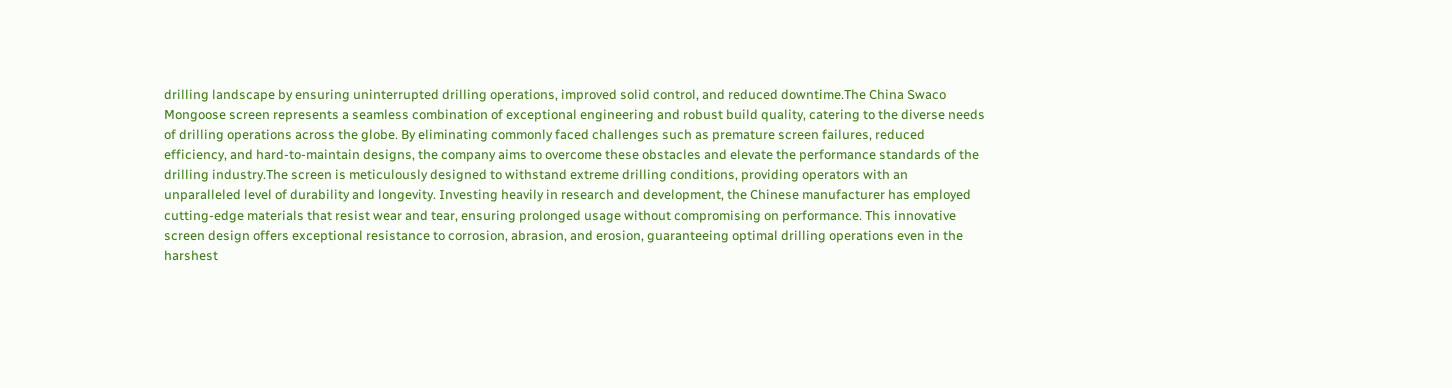drilling landscape by ensuring uninterrupted drilling operations, improved solid control, and reduced downtime.The China Swaco Mongoose screen represents a seamless combination of exceptional engineering and robust build quality, catering to the diverse needs of drilling operations across the globe. By eliminating commonly faced challenges such as premature screen failures, reduced efficiency, and hard-to-maintain designs, the company aims to overcome these obstacles and elevate the performance standards of the drilling industry.The screen is meticulously designed to withstand extreme drilling conditions, providing operators with an unparalleled level of durability and longevity. Investing heavily in research and development, the Chinese manufacturer has employed cutting-edge materials that resist wear and tear, ensuring prolonged usage without compromising on performance. This innovative screen design offers exceptional resistance to corrosion, abrasion, and erosion, guaranteeing optimal drilling operations even in the harshest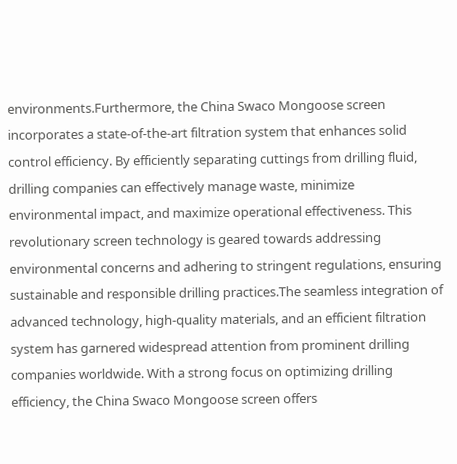environments.Furthermore, the China Swaco Mongoose screen incorporates a state-of-the-art filtration system that enhances solid control efficiency. By efficiently separating cuttings from drilling fluid, drilling companies can effectively manage waste, minimize environmental impact, and maximize operational effectiveness. This revolutionary screen technology is geared towards addressing environmental concerns and adhering to stringent regulations, ensuring sustainable and responsible drilling practices.The seamless integration of advanced technology, high-quality materials, and an efficient filtration system has garnered widespread attention from prominent drilling companies worldwide. With a strong focus on optimizing drilling efficiency, the China Swaco Mongoose screen offers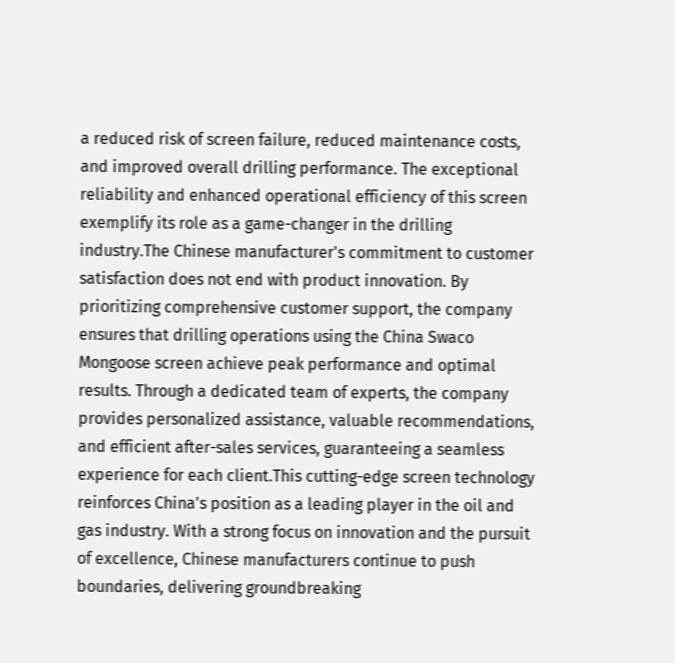a reduced risk of screen failure, reduced maintenance costs, and improved overall drilling performance. The exceptional reliability and enhanced operational efficiency of this screen exemplify its role as a game-changer in the drilling industry.The Chinese manufacturer's commitment to customer satisfaction does not end with product innovation. By prioritizing comprehensive customer support, the company ensures that drilling operations using the China Swaco Mongoose screen achieve peak performance and optimal results. Through a dedicated team of experts, the company provides personalized assistance, valuable recommendations, and efficient after-sales services, guaranteeing a seamless experience for each client.This cutting-edge screen technology reinforces China's position as a leading player in the oil and gas industry. With a strong focus on innovation and the pursuit of excellence, Chinese manufacturers continue to push boundaries, delivering groundbreaking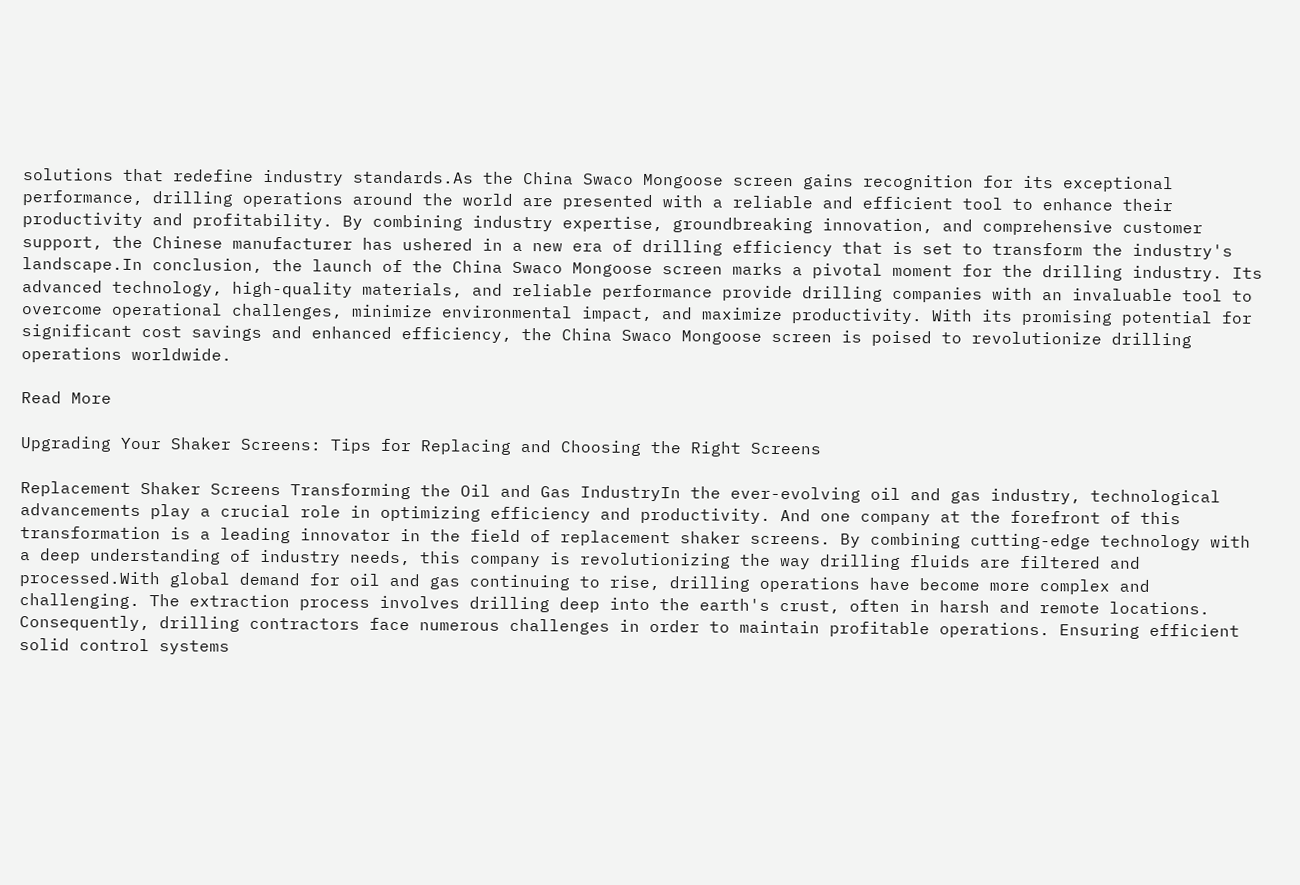solutions that redefine industry standards.As the China Swaco Mongoose screen gains recognition for its exceptional performance, drilling operations around the world are presented with a reliable and efficient tool to enhance their productivity and profitability. By combining industry expertise, groundbreaking innovation, and comprehensive customer support, the Chinese manufacturer has ushered in a new era of drilling efficiency that is set to transform the industry's landscape.In conclusion, the launch of the China Swaco Mongoose screen marks a pivotal moment for the drilling industry. Its advanced technology, high-quality materials, and reliable performance provide drilling companies with an invaluable tool to overcome operational challenges, minimize environmental impact, and maximize productivity. With its promising potential for significant cost savings and enhanced efficiency, the China Swaco Mongoose screen is poised to revolutionize drilling operations worldwide.

Read More

Upgrading Your Shaker Screens: Tips for Replacing and Choosing the Right Screens

Replacement Shaker Screens Transforming the Oil and Gas IndustryIn the ever-evolving oil and gas industry, technological advancements play a crucial role in optimizing efficiency and productivity. And one company at the forefront of this transformation is a leading innovator in the field of replacement shaker screens. By combining cutting-edge technology with a deep understanding of industry needs, this company is revolutionizing the way drilling fluids are filtered and processed.With global demand for oil and gas continuing to rise, drilling operations have become more complex and challenging. The extraction process involves drilling deep into the earth's crust, often in harsh and remote locations. Consequently, drilling contractors face numerous challenges in order to maintain profitable operations. Ensuring efficient solid control systems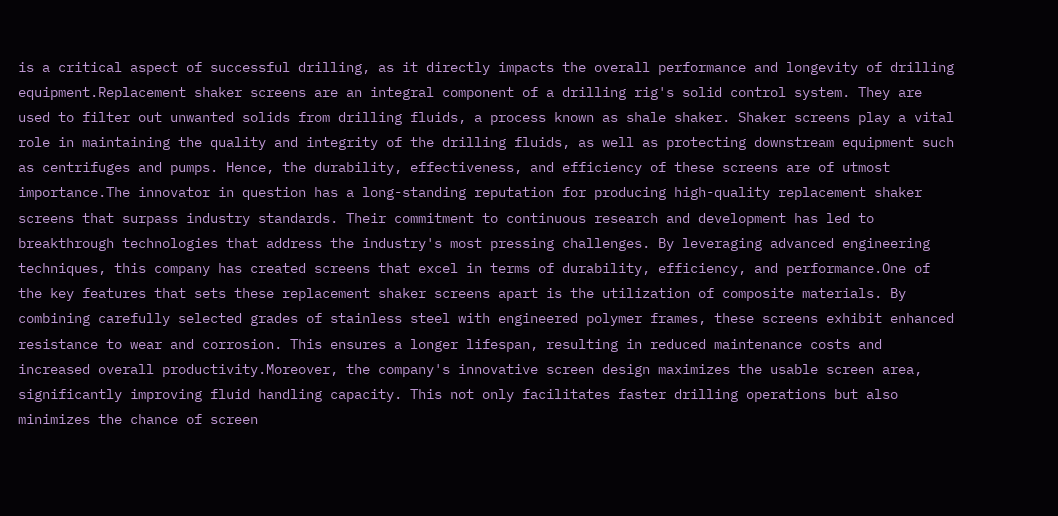is a critical aspect of successful drilling, as it directly impacts the overall performance and longevity of drilling equipment.Replacement shaker screens are an integral component of a drilling rig's solid control system. They are used to filter out unwanted solids from drilling fluids, a process known as shale shaker. Shaker screens play a vital role in maintaining the quality and integrity of the drilling fluids, as well as protecting downstream equipment such as centrifuges and pumps. Hence, the durability, effectiveness, and efficiency of these screens are of utmost importance.The innovator in question has a long-standing reputation for producing high-quality replacement shaker screens that surpass industry standards. Their commitment to continuous research and development has led to breakthrough technologies that address the industry's most pressing challenges. By leveraging advanced engineering techniques, this company has created screens that excel in terms of durability, efficiency, and performance.One of the key features that sets these replacement shaker screens apart is the utilization of composite materials. By combining carefully selected grades of stainless steel with engineered polymer frames, these screens exhibit enhanced resistance to wear and corrosion. This ensures a longer lifespan, resulting in reduced maintenance costs and increased overall productivity.Moreover, the company's innovative screen design maximizes the usable screen area, significantly improving fluid handling capacity. This not only facilitates faster drilling operations but also minimizes the chance of screen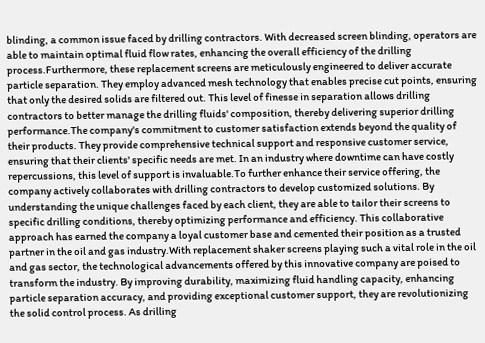blinding, a common issue faced by drilling contractors. With decreased screen blinding, operators are able to maintain optimal fluid flow rates, enhancing the overall efficiency of the drilling process.Furthermore, these replacement screens are meticulously engineered to deliver accurate particle separation. They employ advanced mesh technology that enables precise cut points, ensuring that only the desired solids are filtered out. This level of finesse in separation allows drilling contractors to better manage the drilling fluids' composition, thereby delivering superior drilling performance.The company's commitment to customer satisfaction extends beyond the quality of their products. They provide comprehensive technical support and responsive customer service, ensuring that their clients' specific needs are met. In an industry where downtime can have costly repercussions, this level of support is invaluable.To further enhance their service offering, the company actively collaborates with drilling contractors to develop customized solutions. By understanding the unique challenges faced by each client, they are able to tailor their screens to specific drilling conditions, thereby optimizing performance and efficiency. This collaborative approach has earned the company a loyal customer base and cemented their position as a trusted partner in the oil and gas industry.With replacement shaker screens playing such a vital role in the oil and gas sector, the technological advancements offered by this innovative company are poised to transform the industry. By improving durability, maximizing fluid handling capacity, enhancing particle separation accuracy, and providing exceptional customer support, they are revolutionizing the solid control process. As drilling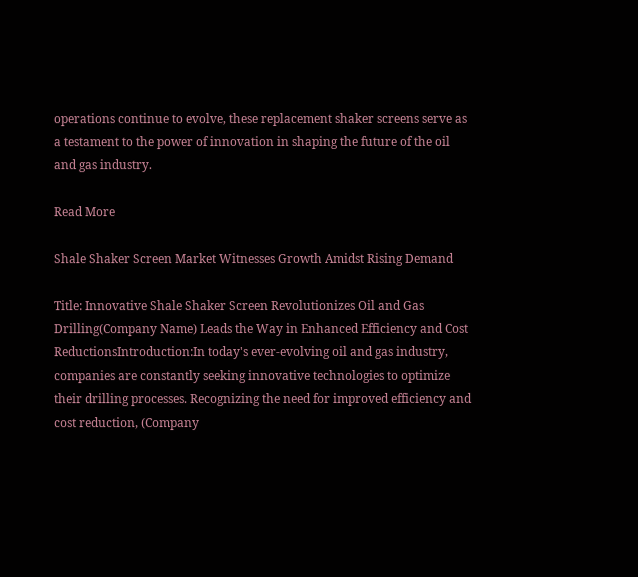operations continue to evolve, these replacement shaker screens serve as a testament to the power of innovation in shaping the future of the oil and gas industry.

Read More

Shale Shaker Screen Market Witnesses Growth Amidst Rising Demand

Title: Innovative Shale Shaker Screen Revolutionizes Oil and Gas Drilling(Company Name) Leads the Way in Enhanced Efficiency and Cost ReductionsIntroduction:In today's ever-evolving oil and gas industry, companies are constantly seeking innovative technologies to optimize their drilling processes. Recognizing the need for improved efficiency and cost reduction, (Company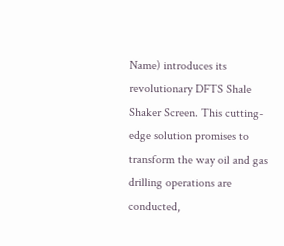Name) introduces its revolutionary DFTS Shale Shaker Screen. This cutting-edge solution promises to transform the way oil and gas drilling operations are conducted,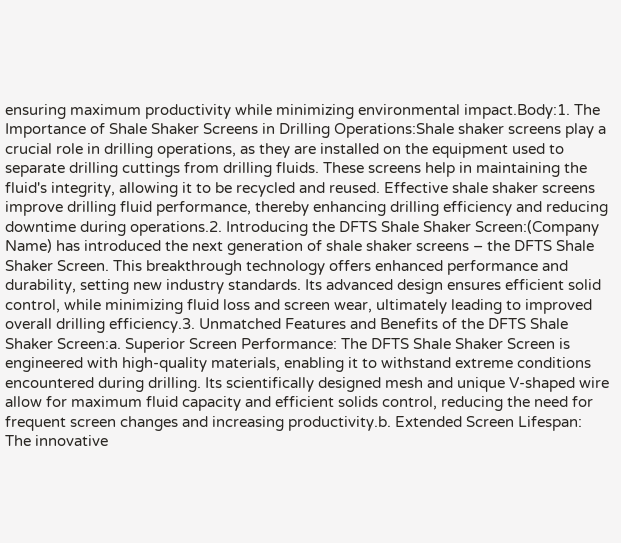ensuring maximum productivity while minimizing environmental impact.Body:1. The Importance of Shale Shaker Screens in Drilling Operations:Shale shaker screens play a crucial role in drilling operations, as they are installed on the equipment used to separate drilling cuttings from drilling fluids. These screens help in maintaining the fluid's integrity, allowing it to be recycled and reused. Effective shale shaker screens improve drilling fluid performance, thereby enhancing drilling efficiency and reducing downtime during operations.2. Introducing the DFTS Shale Shaker Screen:(Company Name) has introduced the next generation of shale shaker screens – the DFTS Shale Shaker Screen. This breakthrough technology offers enhanced performance and durability, setting new industry standards. Its advanced design ensures efficient solid control, while minimizing fluid loss and screen wear, ultimately leading to improved overall drilling efficiency.3. Unmatched Features and Benefits of the DFTS Shale Shaker Screen:a. Superior Screen Performance: The DFTS Shale Shaker Screen is engineered with high-quality materials, enabling it to withstand extreme conditions encountered during drilling. Its scientifically designed mesh and unique V-shaped wire allow for maximum fluid capacity and efficient solids control, reducing the need for frequent screen changes and increasing productivity.b. Extended Screen Lifespan: The innovative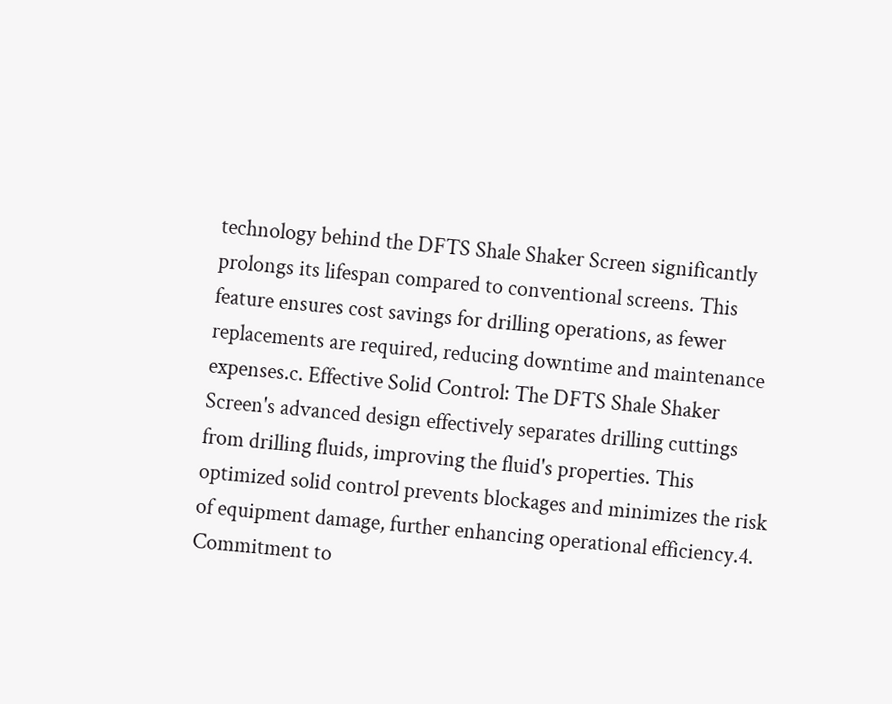technology behind the DFTS Shale Shaker Screen significantly prolongs its lifespan compared to conventional screens. This feature ensures cost savings for drilling operations, as fewer replacements are required, reducing downtime and maintenance expenses.c. Effective Solid Control: The DFTS Shale Shaker Screen's advanced design effectively separates drilling cuttings from drilling fluids, improving the fluid's properties. This optimized solid control prevents blockages and minimizes the risk of equipment damage, further enhancing operational efficiency.4. Commitment to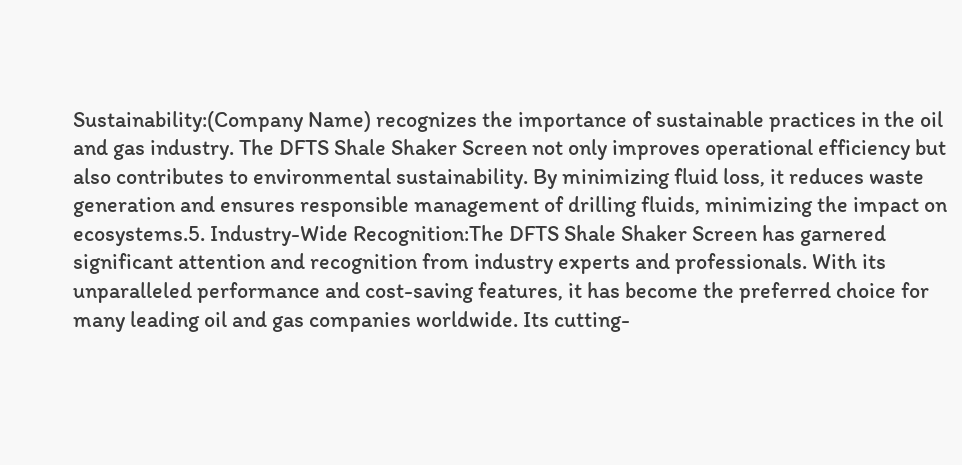Sustainability:(Company Name) recognizes the importance of sustainable practices in the oil and gas industry. The DFTS Shale Shaker Screen not only improves operational efficiency but also contributes to environmental sustainability. By minimizing fluid loss, it reduces waste generation and ensures responsible management of drilling fluids, minimizing the impact on ecosystems.5. Industry-Wide Recognition:The DFTS Shale Shaker Screen has garnered significant attention and recognition from industry experts and professionals. With its unparalleled performance and cost-saving features, it has become the preferred choice for many leading oil and gas companies worldwide. Its cutting-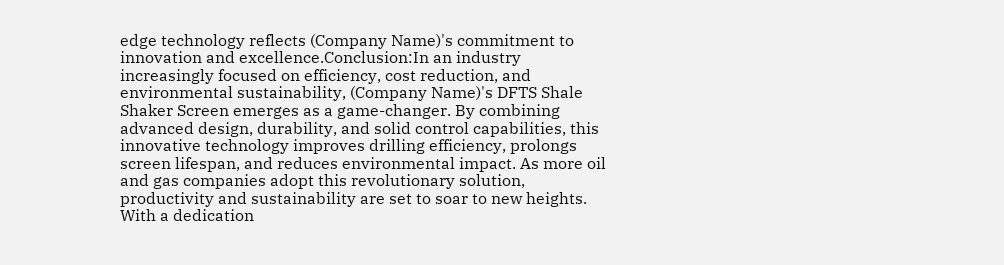edge technology reflects (Company Name)'s commitment to innovation and excellence.Conclusion:In an industry increasingly focused on efficiency, cost reduction, and environmental sustainability, (Company Name)'s DFTS Shale Shaker Screen emerges as a game-changer. By combining advanced design, durability, and solid control capabilities, this innovative technology improves drilling efficiency, prolongs screen lifespan, and reduces environmental impact. As more oil and gas companies adopt this revolutionary solution, productivity and sustainability are set to soar to new heights. With a dedication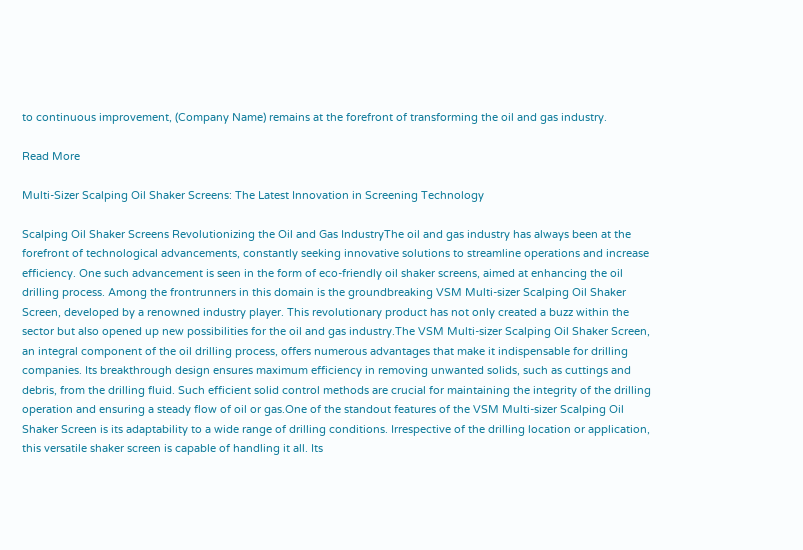to continuous improvement, (Company Name) remains at the forefront of transforming the oil and gas industry.

Read More

Multi-Sizer Scalping Oil Shaker Screens: The Latest Innovation in Screening Technology

Scalping Oil Shaker Screens Revolutionizing the Oil and Gas IndustryThe oil and gas industry has always been at the forefront of technological advancements, constantly seeking innovative solutions to streamline operations and increase efficiency. One such advancement is seen in the form of eco-friendly oil shaker screens, aimed at enhancing the oil drilling process. Among the frontrunners in this domain is the groundbreaking VSM Multi-sizer Scalping Oil Shaker Screen, developed by a renowned industry player. This revolutionary product has not only created a buzz within the sector but also opened up new possibilities for the oil and gas industry.The VSM Multi-sizer Scalping Oil Shaker Screen, an integral component of the oil drilling process, offers numerous advantages that make it indispensable for drilling companies. Its breakthrough design ensures maximum efficiency in removing unwanted solids, such as cuttings and debris, from the drilling fluid. Such efficient solid control methods are crucial for maintaining the integrity of the drilling operation and ensuring a steady flow of oil or gas.One of the standout features of the VSM Multi-sizer Scalping Oil Shaker Screen is its adaptability to a wide range of drilling conditions. Irrespective of the drilling location or application, this versatile shaker screen is capable of handling it all. Its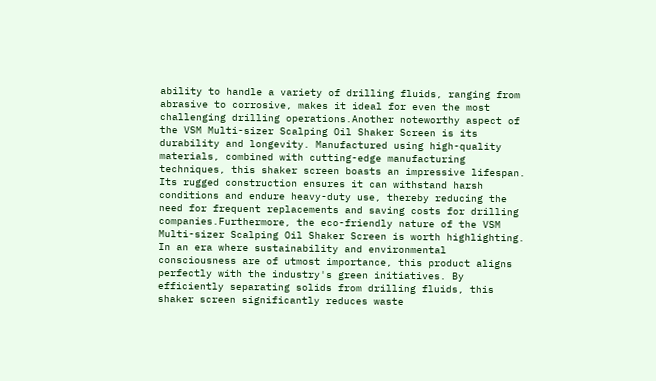ability to handle a variety of drilling fluids, ranging from abrasive to corrosive, makes it ideal for even the most challenging drilling operations.Another noteworthy aspect of the VSM Multi-sizer Scalping Oil Shaker Screen is its durability and longevity. Manufactured using high-quality materials, combined with cutting-edge manufacturing techniques, this shaker screen boasts an impressive lifespan. Its rugged construction ensures it can withstand harsh conditions and endure heavy-duty use, thereby reducing the need for frequent replacements and saving costs for drilling companies.Furthermore, the eco-friendly nature of the VSM Multi-sizer Scalping Oil Shaker Screen is worth highlighting. In an era where sustainability and environmental consciousness are of utmost importance, this product aligns perfectly with the industry's green initiatives. By efficiently separating solids from drilling fluids, this shaker screen significantly reduces waste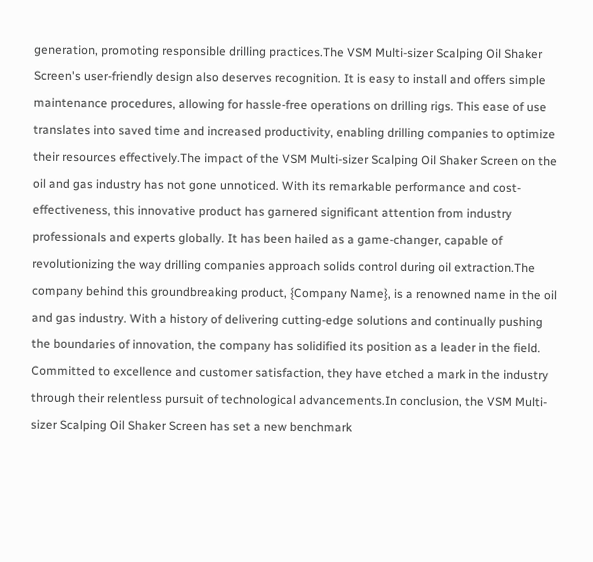generation, promoting responsible drilling practices.The VSM Multi-sizer Scalping Oil Shaker Screen's user-friendly design also deserves recognition. It is easy to install and offers simple maintenance procedures, allowing for hassle-free operations on drilling rigs. This ease of use translates into saved time and increased productivity, enabling drilling companies to optimize their resources effectively.The impact of the VSM Multi-sizer Scalping Oil Shaker Screen on the oil and gas industry has not gone unnoticed. With its remarkable performance and cost-effectiveness, this innovative product has garnered significant attention from industry professionals and experts globally. It has been hailed as a game-changer, capable of revolutionizing the way drilling companies approach solids control during oil extraction.The company behind this groundbreaking product, {Company Name}, is a renowned name in the oil and gas industry. With a history of delivering cutting-edge solutions and continually pushing the boundaries of innovation, the company has solidified its position as a leader in the field. Committed to excellence and customer satisfaction, they have etched a mark in the industry through their relentless pursuit of technological advancements.In conclusion, the VSM Multi-sizer Scalping Oil Shaker Screen has set a new benchmark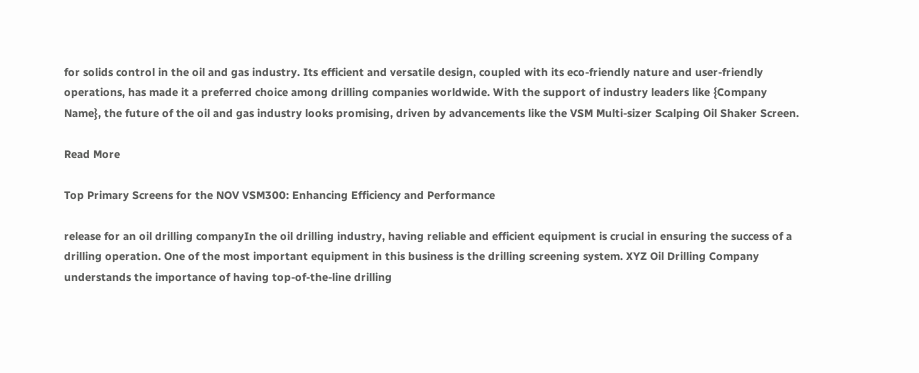for solids control in the oil and gas industry. Its efficient and versatile design, coupled with its eco-friendly nature and user-friendly operations, has made it a preferred choice among drilling companies worldwide. With the support of industry leaders like {Company Name}, the future of the oil and gas industry looks promising, driven by advancements like the VSM Multi-sizer Scalping Oil Shaker Screen.

Read More

Top Primary Screens for the NOV VSM300: Enhancing Efficiency and Performance

release for an oil drilling companyIn the oil drilling industry, having reliable and efficient equipment is crucial in ensuring the success of a drilling operation. One of the most important equipment in this business is the drilling screening system. XYZ Oil Drilling Company understands the importance of having top-of-the-line drilling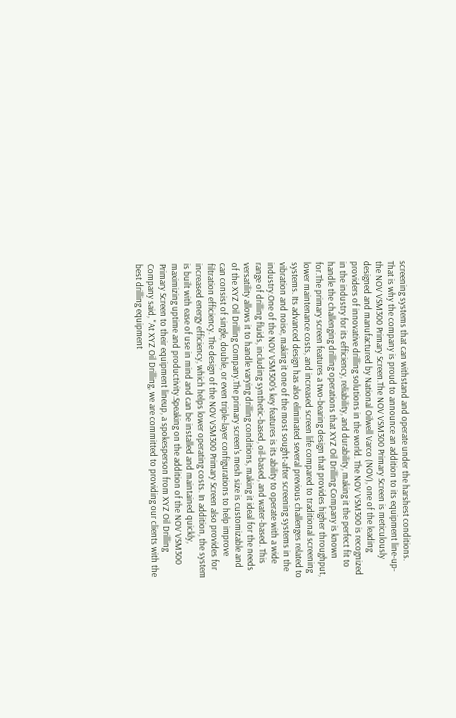screening systems that can withstand and operate under the harshest conditions. That is why the company is proud to announce an addition to its equipment line-up- the NOV VSM300 Primary Screen.The NOV VSM300 Primary Screen is meticulously designed and manufactured by National Oilwell Varco (NOV), one of the leading providers of innovative drilling solutions in the world. The NOV VSM300 is recognized in the industry for its efficiency, reliability, and durability, making it the perfect fit to handle the challenging drilling operations that XYZ Oil Drilling Company is known for.The primary screen features a two-bearing design that provides higher throughput, lower maintenance costs, and increased screen life compared to traditional screening systems. Its advanced design has also eliminated several previous challenges related to vibration and noise, making it one of the most sought-after screening systems in the industry.One of the NOV VSM300's key features is its ability to operate with a wide range of drilling fluids, including synthetic-based, oil-based, and water-based. This versatility allows it to handle varying drilling conditions, making it ideal for the needs of the XYZ Oil Drilling Company.The primary screen's mesh size is customizable and can consist of single, double, or even triple-layer configurations to help improve filtration efficiency. The design of the NOV VSM300 Primary Screen also provides for increased energy efficiency, which helps lower operating costs. In addition, the system is built with ease of use in mind and can be installed and maintained quickly, maximizing uptime and productivity.Speaking on the addition of the NOV VSM300 Primary Screen to their equipment lineup, a spokesperson from XYZ Oil Drilling Company said, "At XYZ Oil Drilling, we are committed to providing our clients with the best drilling equipment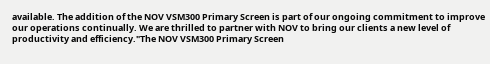available. The addition of the NOV VSM300 Primary Screen is part of our ongoing commitment to improve our operations continually. We are thrilled to partner with NOV to bring our clients a new level of productivity and efficiency."The NOV VSM300 Primary Screen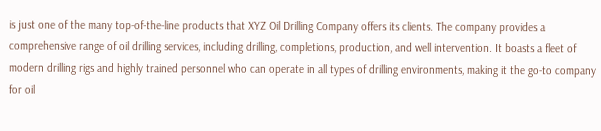is just one of the many top-of-the-line products that XYZ Oil Drilling Company offers its clients. The company provides a comprehensive range of oil drilling services, including drilling, completions, production, and well intervention. It boasts a fleet of modern drilling rigs and highly trained personnel who can operate in all types of drilling environments, making it the go-to company for oil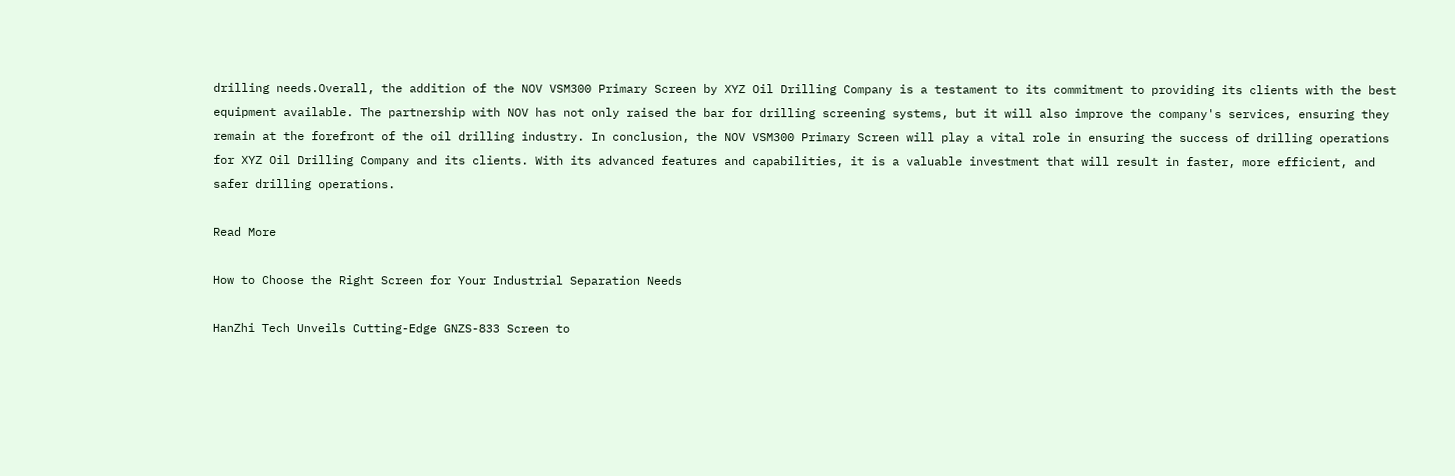drilling needs.Overall, the addition of the NOV VSM300 Primary Screen by XYZ Oil Drilling Company is a testament to its commitment to providing its clients with the best equipment available. The partnership with NOV has not only raised the bar for drilling screening systems, but it will also improve the company's services, ensuring they remain at the forefront of the oil drilling industry. In conclusion, the NOV VSM300 Primary Screen will play a vital role in ensuring the success of drilling operations for XYZ Oil Drilling Company and its clients. With its advanced features and capabilities, it is a valuable investment that will result in faster, more efficient, and safer drilling operations.

Read More

How to Choose the Right Screen for Your Industrial Separation Needs

HanZhi Tech Unveils Cutting-Edge GNZS-833 Screen to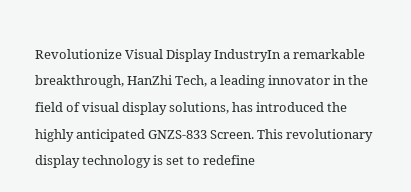Revolutionize Visual Display IndustryIn a remarkable breakthrough, HanZhi Tech, a leading innovator in the field of visual display solutions, has introduced the highly anticipated GNZS-833 Screen. This revolutionary display technology is set to redefine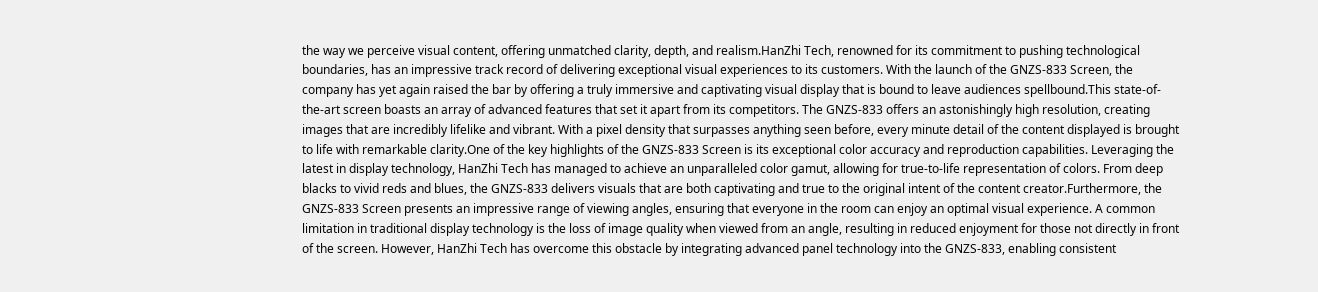the way we perceive visual content, offering unmatched clarity, depth, and realism.HanZhi Tech, renowned for its commitment to pushing technological boundaries, has an impressive track record of delivering exceptional visual experiences to its customers. With the launch of the GNZS-833 Screen, the company has yet again raised the bar by offering a truly immersive and captivating visual display that is bound to leave audiences spellbound.This state-of-the-art screen boasts an array of advanced features that set it apart from its competitors. The GNZS-833 offers an astonishingly high resolution, creating images that are incredibly lifelike and vibrant. With a pixel density that surpasses anything seen before, every minute detail of the content displayed is brought to life with remarkable clarity.One of the key highlights of the GNZS-833 Screen is its exceptional color accuracy and reproduction capabilities. Leveraging the latest in display technology, HanZhi Tech has managed to achieve an unparalleled color gamut, allowing for true-to-life representation of colors. From deep blacks to vivid reds and blues, the GNZS-833 delivers visuals that are both captivating and true to the original intent of the content creator.Furthermore, the GNZS-833 Screen presents an impressive range of viewing angles, ensuring that everyone in the room can enjoy an optimal visual experience. A common limitation in traditional display technology is the loss of image quality when viewed from an angle, resulting in reduced enjoyment for those not directly in front of the screen. However, HanZhi Tech has overcome this obstacle by integrating advanced panel technology into the GNZS-833, enabling consistent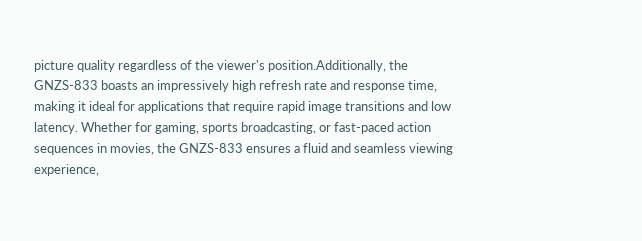picture quality regardless of the viewer's position.Additionally, the GNZS-833 boasts an impressively high refresh rate and response time, making it ideal for applications that require rapid image transitions and low latency. Whether for gaming, sports broadcasting, or fast-paced action sequences in movies, the GNZS-833 ensures a fluid and seamless viewing experience,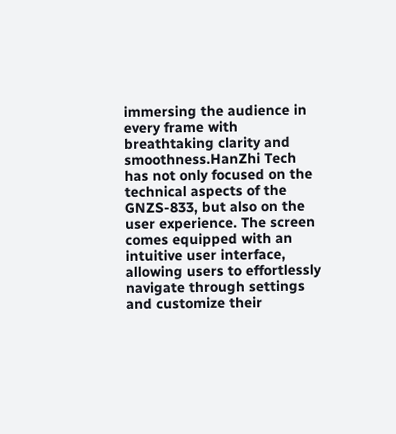immersing the audience in every frame with breathtaking clarity and smoothness.HanZhi Tech has not only focused on the technical aspects of the GNZS-833, but also on the user experience. The screen comes equipped with an intuitive user interface, allowing users to effortlessly navigate through settings and customize their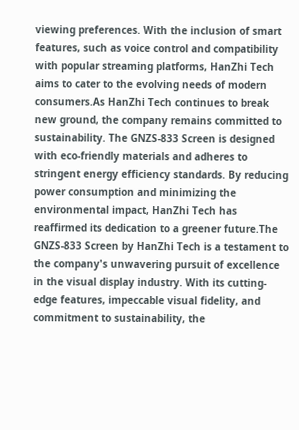viewing preferences. With the inclusion of smart features, such as voice control and compatibility with popular streaming platforms, HanZhi Tech aims to cater to the evolving needs of modern consumers.As HanZhi Tech continues to break new ground, the company remains committed to sustainability. The GNZS-833 Screen is designed with eco-friendly materials and adheres to stringent energy efficiency standards. By reducing power consumption and minimizing the environmental impact, HanZhi Tech has reaffirmed its dedication to a greener future.The GNZS-833 Screen by HanZhi Tech is a testament to the company's unwavering pursuit of excellence in the visual display industry. With its cutting-edge features, impeccable visual fidelity, and commitment to sustainability, the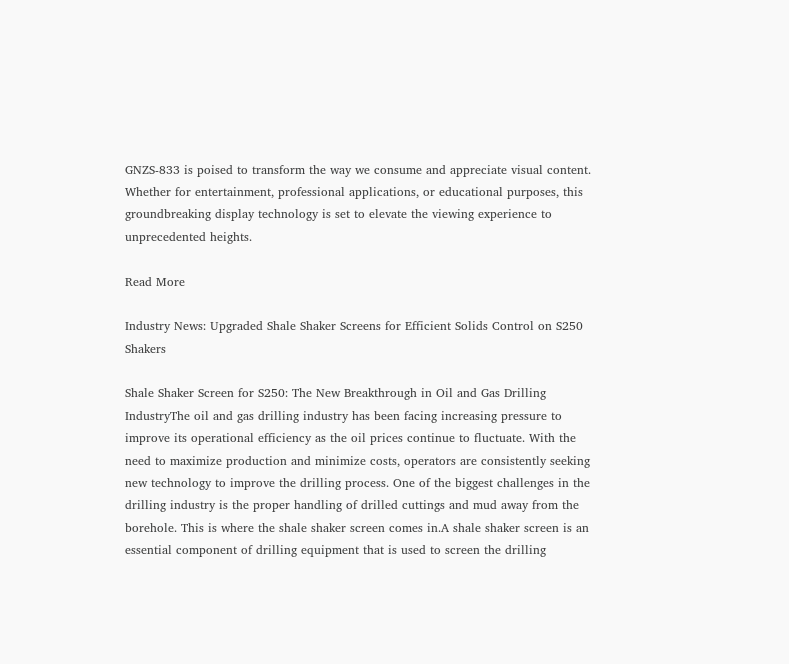GNZS-833 is poised to transform the way we consume and appreciate visual content. Whether for entertainment, professional applications, or educational purposes, this groundbreaking display technology is set to elevate the viewing experience to unprecedented heights.

Read More

Industry News: Upgraded Shale Shaker Screens for Efficient Solids Control on S250 Shakers

Shale Shaker Screen for S250: The New Breakthrough in Oil and Gas Drilling IndustryThe oil and gas drilling industry has been facing increasing pressure to improve its operational efficiency as the oil prices continue to fluctuate. With the need to maximize production and minimize costs, operators are consistently seeking new technology to improve the drilling process. One of the biggest challenges in the drilling industry is the proper handling of drilled cuttings and mud away from the borehole. This is where the shale shaker screen comes in.A shale shaker screen is an essential component of drilling equipment that is used to screen the drilling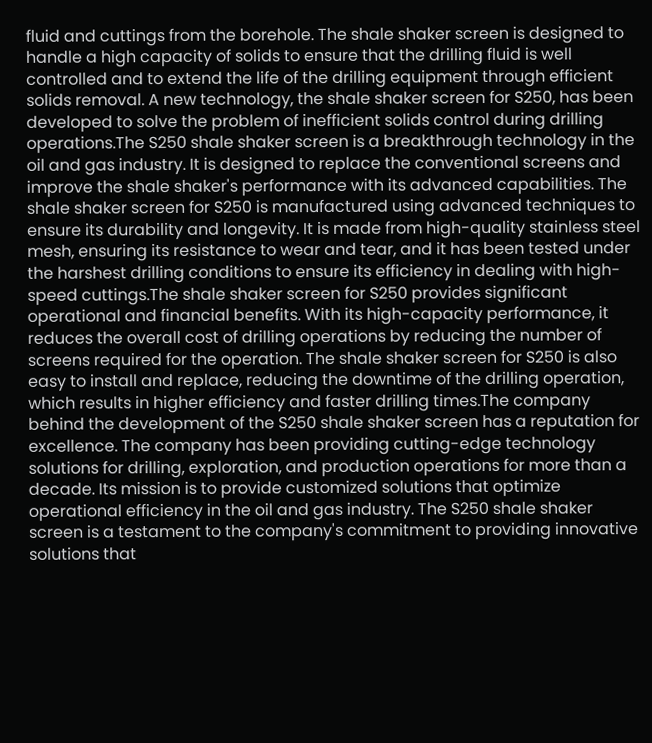fluid and cuttings from the borehole. The shale shaker screen is designed to handle a high capacity of solids to ensure that the drilling fluid is well controlled and to extend the life of the drilling equipment through efficient solids removal. A new technology, the shale shaker screen for S250, has been developed to solve the problem of inefficient solids control during drilling operations.The S250 shale shaker screen is a breakthrough technology in the oil and gas industry. It is designed to replace the conventional screens and improve the shale shaker's performance with its advanced capabilities. The shale shaker screen for S250 is manufactured using advanced techniques to ensure its durability and longevity. It is made from high-quality stainless steel mesh, ensuring its resistance to wear and tear, and it has been tested under the harshest drilling conditions to ensure its efficiency in dealing with high-speed cuttings.The shale shaker screen for S250 provides significant operational and financial benefits. With its high-capacity performance, it reduces the overall cost of drilling operations by reducing the number of screens required for the operation. The shale shaker screen for S250 is also easy to install and replace, reducing the downtime of the drilling operation, which results in higher efficiency and faster drilling times.The company behind the development of the S250 shale shaker screen has a reputation for excellence. The company has been providing cutting-edge technology solutions for drilling, exploration, and production operations for more than a decade. Its mission is to provide customized solutions that optimize operational efficiency in the oil and gas industry. The S250 shale shaker screen is a testament to the company's commitment to providing innovative solutions that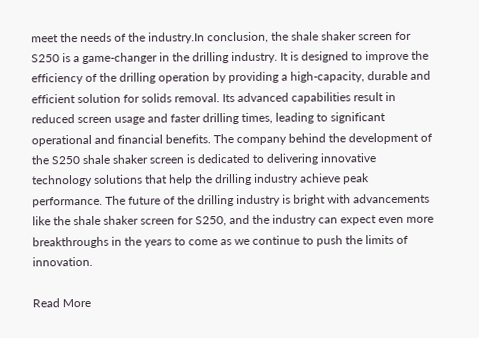meet the needs of the industry.In conclusion, the shale shaker screen for S250 is a game-changer in the drilling industry. It is designed to improve the efficiency of the drilling operation by providing a high-capacity, durable and efficient solution for solids removal. Its advanced capabilities result in reduced screen usage and faster drilling times, leading to significant operational and financial benefits. The company behind the development of the S250 shale shaker screen is dedicated to delivering innovative technology solutions that help the drilling industry achieve peak performance. The future of the drilling industry is bright with advancements like the shale shaker screen for S250, and the industry can expect even more breakthroughs in the years to come as we continue to push the limits of innovation.

Read More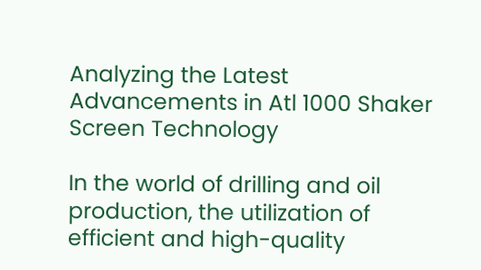Analyzing the Latest Advancements in Atl 1000 Shaker Screen Technology

In the world of drilling and oil production, the utilization of efficient and high-quality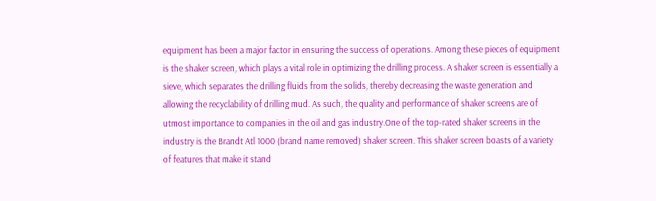equipment has been a major factor in ensuring the success of operations. Among these pieces of equipment is the shaker screen, which plays a vital role in optimizing the drilling process. A shaker screen is essentially a sieve, which separates the drilling fluids from the solids, thereby decreasing the waste generation and allowing the recyclability of drilling mud. As such, the quality and performance of shaker screens are of utmost importance to companies in the oil and gas industry.One of the top-rated shaker screens in the industry is the Brandt Atl 1000 (brand name removed) shaker screen. This shaker screen boasts of a variety of features that make it stand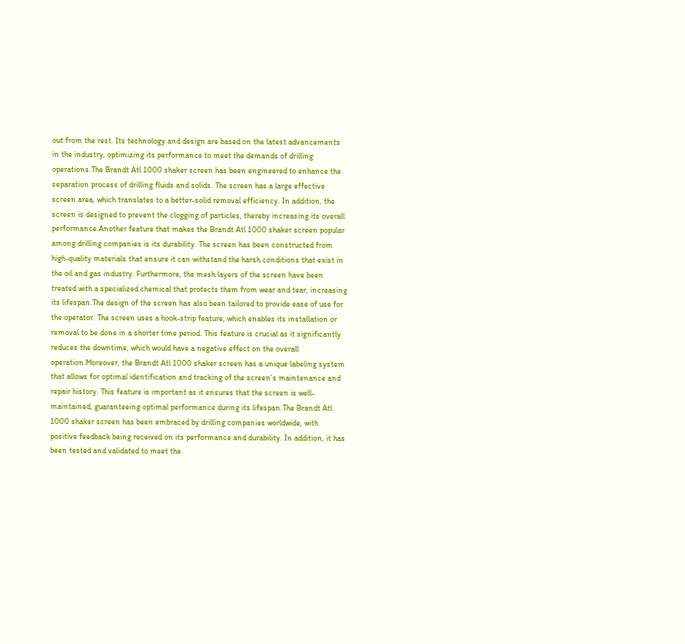out from the rest. Its technology and design are based on the latest advancements in the industry, optimizing its performance to meet the demands of drilling operations.The Brandt Atl 1000 shaker screen has been engineered to enhance the separation process of drilling fluids and solids. The screen has a large effective screen area, which translates to a better-solid removal efficiency. In addition, the screen is designed to prevent the clogging of particles, thereby increasing its overall performance.Another feature that makes the Brandt Atl 1000 shaker screen popular among drilling companies is its durability. The screen has been constructed from high-quality materials that ensure it can withstand the harsh conditions that exist in the oil and gas industry. Furthermore, the mesh layers of the screen have been treated with a specialized chemical that protects them from wear and tear, increasing its lifespan.The design of the screen has also been tailored to provide ease of use for the operator. The screen uses a hook-strip feature, which enables its installation or removal to be done in a shorter time period. This feature is crucial as it significantly reduces the downtime, which would have a negative effect on the overall operation.Moreover, the Brandt Atl 1000 shaker screen has a unique labeling system that allows for optimal identification and tracking of the screen’s maintenance and repair history. This feature is important as it ensures that the screen is well-maintained, guaranteeing optimal performance during its lifespan.The Brandt Atl 1000 shaker screen has been embraced by drilling companies worldwide, with positive feedback being received on its performance and durability. In addition, it has been tested and validated to meet the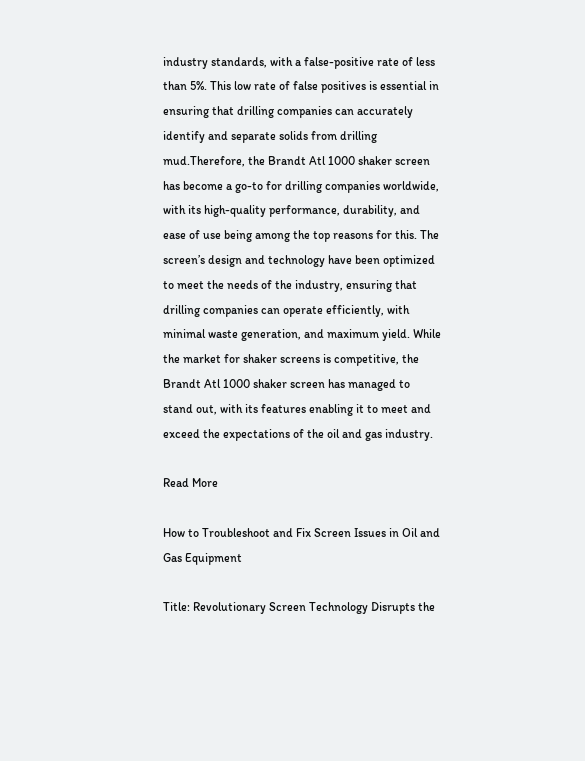industry standards, with a false-positive rate of less than 5%. This low rate of false positives is essential in ensuring that drilling companies can accurately identify and separate solids from drilling mud.Therefore, the Brandt Atl 1000 shaker screen has become a go-to for drilling companies worldwide, with its high-quality performance, durability, and ease of use being among the top reasons for this. The screen’s design and technology have been optimized to meet the needs of the industry, ensuring that drilling companies can operate efficiently, with minimal waste generation, and maximum yield. While the market for shaker screens is competitive, the Brandt Atl 1000 shaker screen has managed to stand out, with its features enabling it to meet and exceed the expectations of the oil and gas industry.

Read More

How to Troubleshoot and Fix Screen Issues in Oil and Gas Equipment

Title: Revolutionary Screen Technology Disrupts the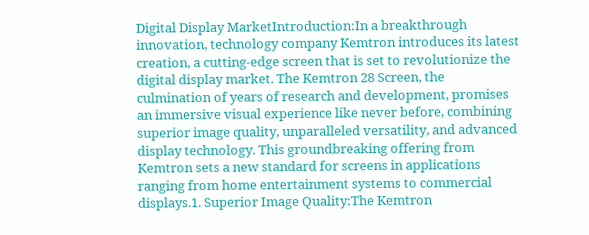Digital Display MarketIntroduction:In a breakthrough innovation, technology company Kemtron introduces its latest creation, a cutting-edge screen that is set to revolutionize the digital display market. The Kemtron 28 Screen, the culmination of years of research and development, promises an immersive visual experience like never before, combining superior image quality, unparalleled versatility, and advanced display technology. This groundbreaking offering from Kemtron sets a new standard for screens in applications ranging from home entertainment systems to commercial displays.1. Superior Image Quality:The Kemtron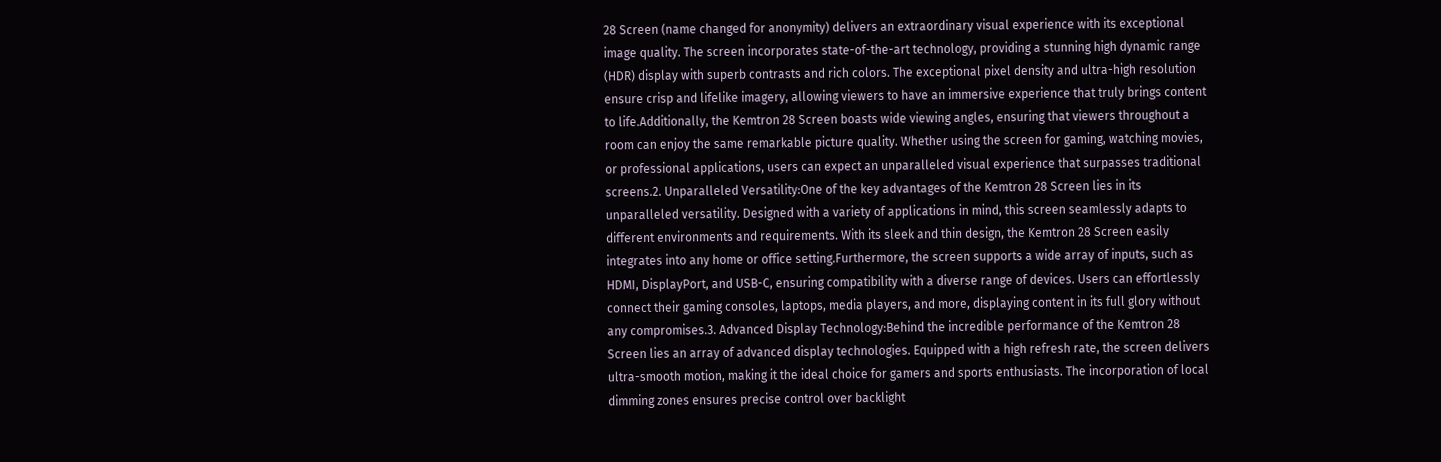28 Screen (name changed for anonymity) delivers an extraordinary visual experience with its exceptional image quality. The screen incorporates state-of-the-art technology, providing a stunning high dynamic range (HDR) display with superb contrasts and rich colors. The exceptional pixel density and ultra-high resolution ensure crisp and lifelike imagery, allowing viewers to have an immersive experience that truly brings content to life.Additionally, the Kemtron 28 Screen boasts wide viewing angles, ensuring that viewers throughout a room can enjoy the same remarkable picture quality. Whether using the screen for gaming, watching movies, or professional applications, users can expect an unparalleled visual experience that surpasses traditional screens.2. Unparalleled Versatility:One of the key advantages of the Kemtron 28 Screen lies in its unparalleled versatility. Designed with a variety of applications in mind, this screen seamlessly adapts to different environments and requirements. With its sleek and thin design, the Kemtron 28 Screen easily integrates into any home or office setting.Furthermore, the screen supports a wide array of inputs, such as HDMI, DisplayPort, and USB-C, ensuring compatibility with a diverse range of devices. Users can effortlessly connect their gaming consoles, laptops, media players, and more, displaying content in its full glory without any compromises.3. Advanced Display Technology:Behind the incredible performance of the Kemtron 28 Screen lies an array of advanced display technologies. Equipped with a high refresh rate, the screen delivers ultra-smooth motion, making it the ideal choice for gamers and sports enthusiasts. The incorporation of local dimming zones ensures precise control over backlight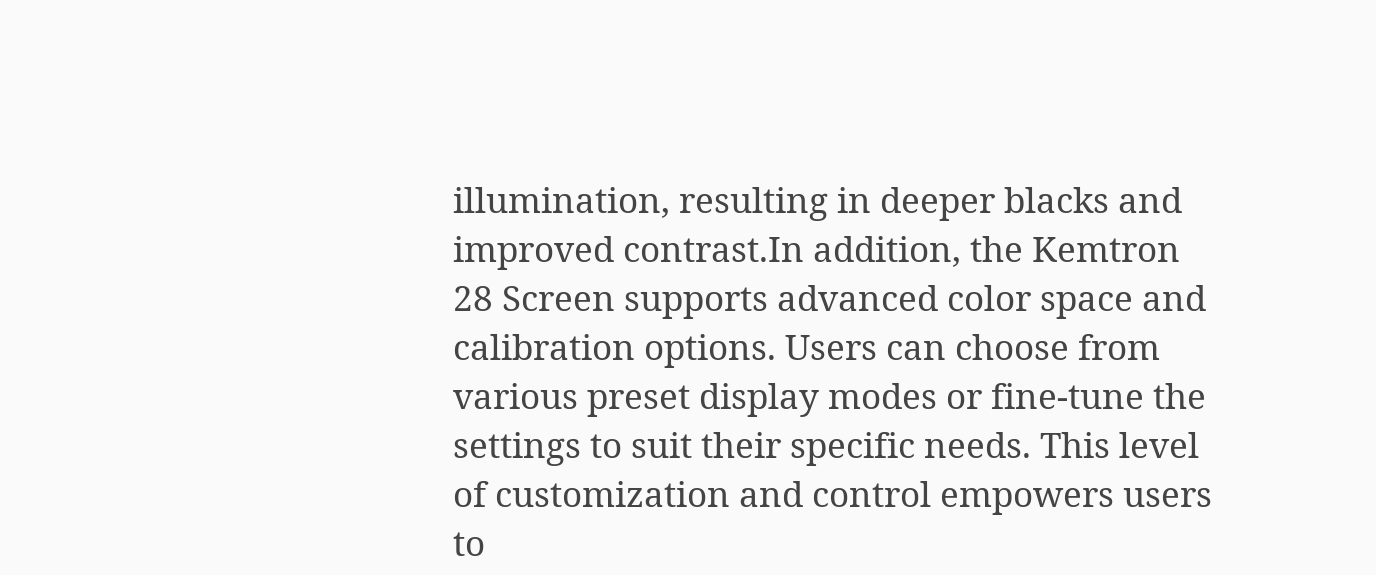illumination, resulting in deeper blacks and improved contrast.In addition, the Kemtron 28 Screen supports advanced color space and calibration options. Users can choose from various preset display modes or fine-tune the settings to suit their specific needs. This level of customization and control empowers users to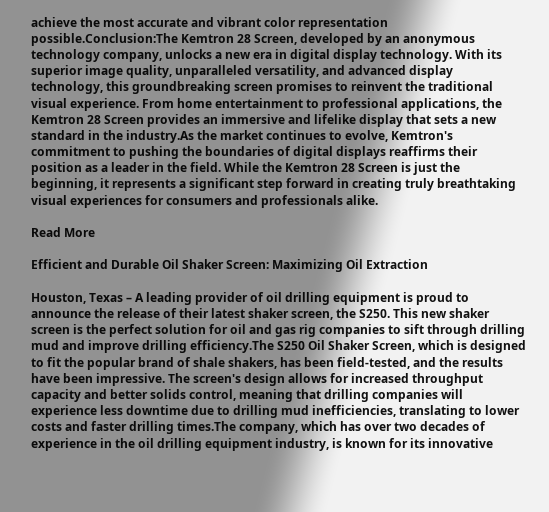achieve the most accurate and vibrant color representation possible.Conclusion:The Kemtron 28 Screen, developed by an anonymous technology company, unlocks a new era in digital display technology. With its superior image quality, unparalleled versatility, and advanced display technology, this groundbreaking screen promises to reinvent the traditional visual experience. From home entertainment to professional applications, the Kemtron 28 Screen provides an immersive and lifelike display that sets a new standard in the industry.As the market continues to evolve, Kemtron's commitment to pushing the boundaries of digital displays reaffirms their position as a leader in the field. While the Kemtron 28 Screen is just the beginning, it represents a significant step forward in creating truly breathtaking visual experiences for consumers and professionals alike.

Read More

Efficient and Durable Oil Shaker Screen: Maximizing Oil Extraction

Houston, Texas – A leading provider of oil drilling equipment is proud to announce the release of their latest shaker screen, the S250. This new shaker screen is the perfect solution for oil and gas rig companies to sift through drilling mud and improve drilling efficiency.The S250 Oil Shaker Screen, which is designed to fit the popular brand of shale shakers, has been field-tested, and the results have been impressive. The screen's design allows for increased throughput capacity and better solids control, meaning that drilling companies will experience less downtime due to drilling mud inefficiencies, translating to lower costs and faster drilling times.The company, which has over two decades of experience in the oil drilling equipment industry, is known for its innovative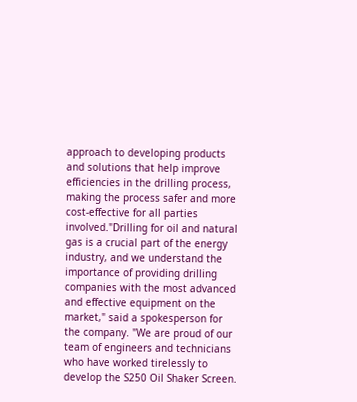approach to developing products and solutions that help improve efficiencies in the drilling process, making the process safer and more cost-effective for all parties involved."Drilling for oil and natural gas is a crucial part of the energy industry, and we understand the importance of providing drilling companies with the most advanced and effective equipment on the market," said a spokesperson for the company. "We are proud of our team of engineers and technicians who have worked tirelessly to develop the S250 Oil Shaker Screen.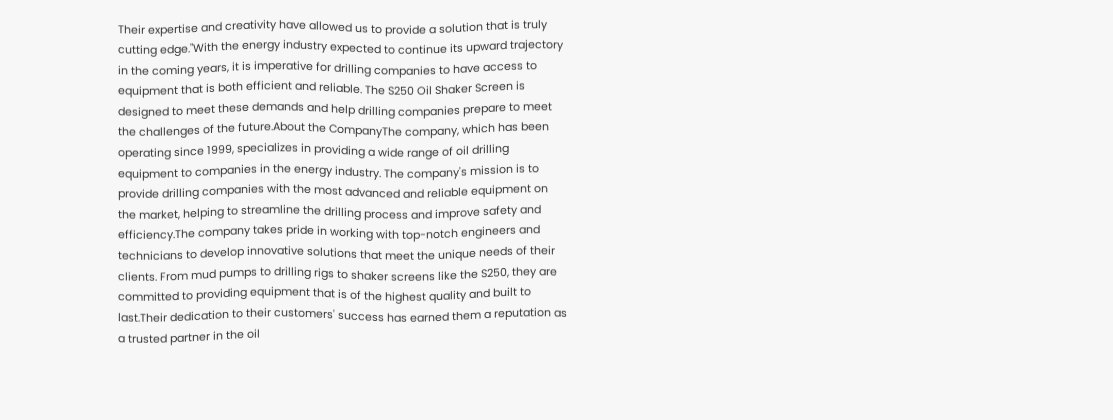Their expertise and creativity have allowed us to provide a solution that is truly cutting edge."With the energy industry expected to continue its upward trajectory in the coming years, it is imperative for drilling companies to have access to equipment that is both efficient and reliable. The S250 Oil Shaker Screen is designed to meet these demands and help drilling companies prepare to meet the challenges of the future.About the CompanyThe company, which has been operating since 1999, specializes in providing a wide range of oil drilling equipment to companies in the energy industry. The company's mission is to provide drilling companies with the most advanced and reliable equipment on the market, helping to streamline the drilling process and improve safety and efficiency.The company takes pride in working with top-notch engineers and technicians to develop innovative solutions that meet the unique needs of their clients. From mud pumps to drilling rigs to shaker screens like the S250, they are committed to providing equipment that is of the highest quality and built to last.Their dedication to their customers' success has earned them a reputation as a trusted partner in the oil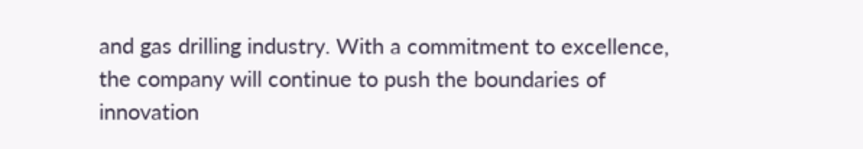and gas drilling industry. With a commitment to excellence, the company will continue to push the boundaries of innovation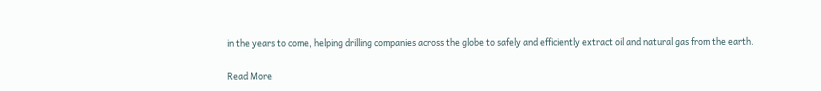in the years to come, helping drilling companies across the globe to safely and efficiently extract oil and natural gas from the earth.

Read More